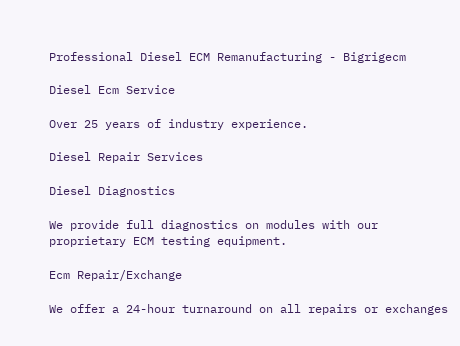Professional Diesel ECM Remanufacturing - Bigrigecm

Diesel Ecm Service

Over 25 years of industry experience.

Diesel Repair Services

Diesel Diagnostics

We provide full diagnostics on modules with our proprietary ECM testing equipment.

Ecm Repair/Exchange

We offer a 24-hour turnaround on all repairs or exchanges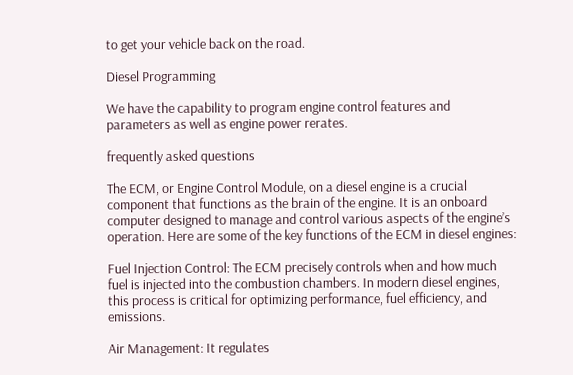to get your vehicle back on the road.

Diesel Programming

We have the capability to program engine control features and parameters as well as engine power rerates.

frequently asked questions

The ECM, or Engine Control Module, on a diesel engine is a crucial component that functions as the brain of the engine. It is an onboard computer designed to manage and control various aspects of the engine’s operation. Here are some of the key functions of the ECM in diesel engines:

Fuel Injection Control: The ECM precisely controls when and how much fuel is injected into the combustion chambers. In modern diesel engines, this process is critical for optimizing performance, fuel efficiency, and emissions.

Air Management: It regulates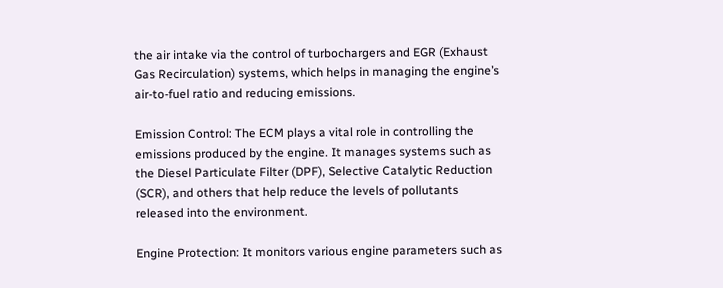the air intake via the control of turbochargers and EGR (Exhaust Gas Recirculation) systems, which helps in managing the engine’s air-to-fuel ratio and reducing emissions.

Emission Control: The ECM plays a vital role in controlling the emissions produced by the engine. It manages systems such as the Diesel Particulate Filter (DPF), Selective Catalytic Reduction (SCR), and others that help reduce the levels of pollutants released into the environment.

Engine Protection: It monitors various engine parameters such as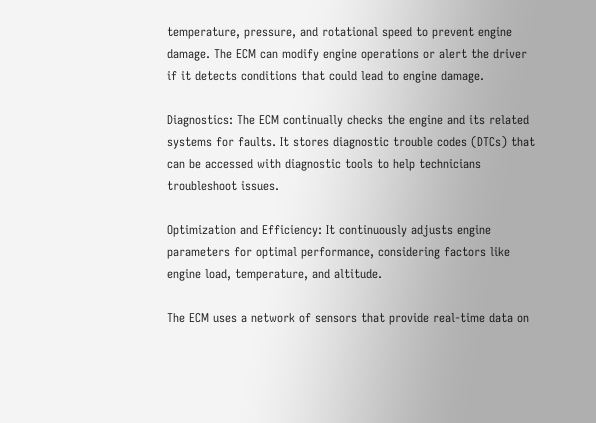temperature, pressure, and rotational speed to prevent engine damage. The ECM can modify engine operations or alert the driver if it detects conditions that could lead to engine damage.

Diagnostics: The ECM continually checks the engine and its related systems for faults. It stores diagnostic trouble codes (DTCs) that can be accessed with diagnostic tools to help technicians troubleshoot issues.

Optimization and Efficiency: It continuously adjusts engine parameters for optimal performance, considering factors like engine load, temperature, and altitude.

The ECM uses a network of sensors that provide real-time data on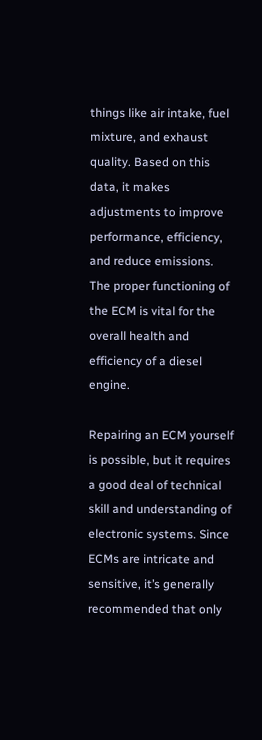things like air intake, fuel mixture, and exhaust quality. Based on this data, it makes adjustments to improve performance, efficiency, and reduce emissions. The proper functioning of the ECM is vital for the overall health and efficiency of a diesel engine.

Repairing an ECM yourself is possible, but it requires a good deal of technical skill and understanding of electronic systems. Since ECMs are intricate and sensitive, it’s generally recommended that only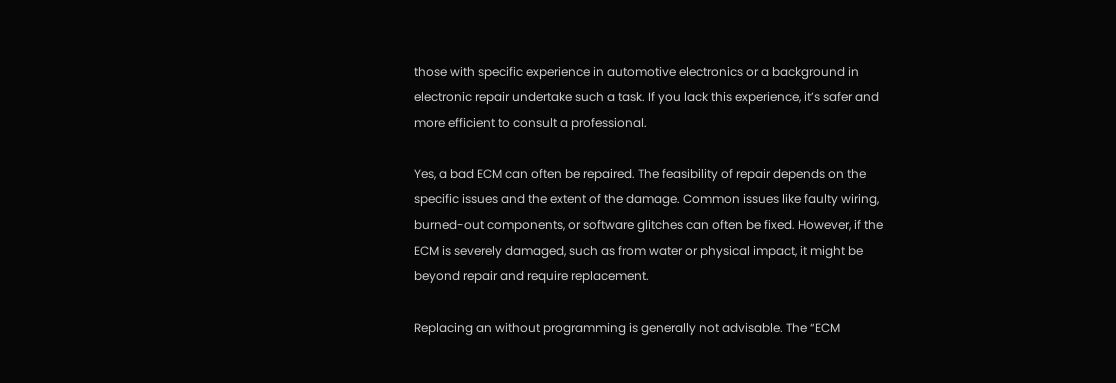those with specific experience in automotive electronics or a background in electronic repair undertake such a task. If you lack this experience, it’s safer and more efficient to consult a professional.

Yes, a bad ECM can often be repaired. The feasibility of repair depends on the specific issues and the extent of the damage. Common issues like faulty wiring, burned-out components, or software glitches can often be fixed. However, if the ECM is severely damaged, such as from water or physical impact, it might be beyond repair and require replacement.

Replacing an without programming is generally not advisable. The “ECM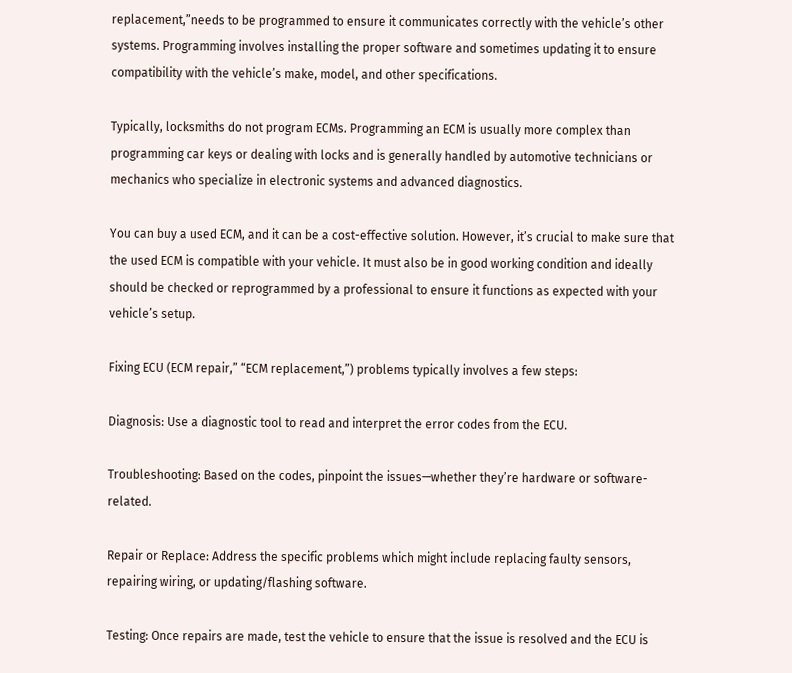replacement,”needs to be programmed to ensure it communicates correctly with the vehicle’s other systems. Programming involves installing the proper software and sometimes updating it to ensure compatibility with the vehicle’s make, model, and other specifications.

Typically, locksmiths do not program ECMs. Programming an ECM is usually more complex than programming car keys or dealing with locks and is generally handled by automotive technicians or mechanics who specialize in electronic systems and advanced diagnostics.

You can buy a used ECM, and it can be a cost-effective solution. However, it’s crucial to make sure that the used ECM is compatible with your vehicle. It must also be in good working condition and ideally should be checked or reprogrammed by a professional to ensure it functions as expected with your vehicle’s setup.

Fixing ECU (ECM repair,” “ECM replacement,”) problems typically involves a few steps:

Diagnosis: Use a diagnostic tool to read and interpret the error codes from the ECU.

Troubleshooting: Based on the codes, pinpoint the issues—whether they’re hardware or software-related.

Repair or Replace: Address the specific problems which might include replacing faulty sensors, repairing wiring, or updating/flashing software.

Testing: Once repairs are made, test the vehicle to ensure that the issue is resolved and the ECU is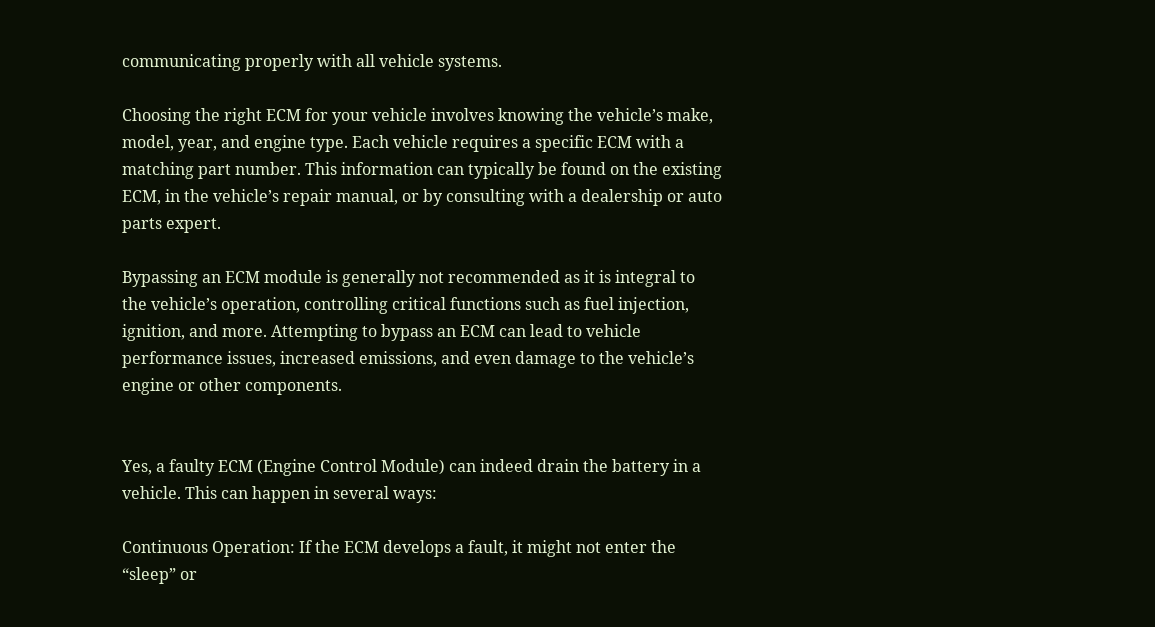communicating properly with all vehicle systems.

Choosing the right ECM for your vehicle involves knowing the vehicle’s make, model, year, and engine type. Each vehicle requires a specific ECM with a matching part number. This information can typically be found on the existing ECM, in the vehicle’s repair manual, or by consulting with a dealership or auto parts expert.

Bypassing an ECM module is generally not recommended as it is integral to the vehicle’s operation, controlling critical functions such as fuel injection, ignition, and more. Attempting to bypass an ECM can lead to vehicle performance issues, increased emissions, and even damage to the vehicle’s engine or other components.


Yes, a faulty ECM (Engine Control Module) can indeed drain the battery in a vehicle. This can happen in several ways:

Continuous Operation: If the ECM develops a fault, it might not enter the “sleep” or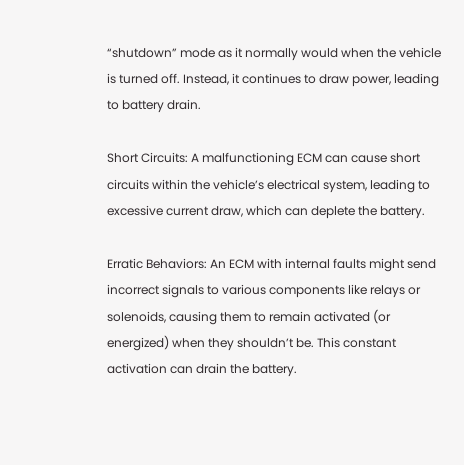“shutdown” mode as it normally would when the vehicle is turned off. Instead, it continues to draw power, leading to battery drain.

Short Circuits: A malfunctioning ECM can cause short circuits within the vehicle’s electrical system, leading to excessive current draw, which can deplete the battery.

Erratic Behaviors: An ECM with internal faults might send incorrect signals to various components like relays or solenoids, causing them to remain activated (or energized) when they shouldn’t be. This constant activation can drain the battery.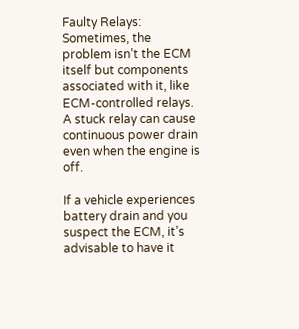Faulty Relays: Sometimes, the problem isn’t the ECM itself but components associated with it, like ECM-controlled relays. A stuck relay can cause continuous power drain even when the engine is off.

If a vehicle experiences battery drain and you suspect the ECM, it’s advisable to have it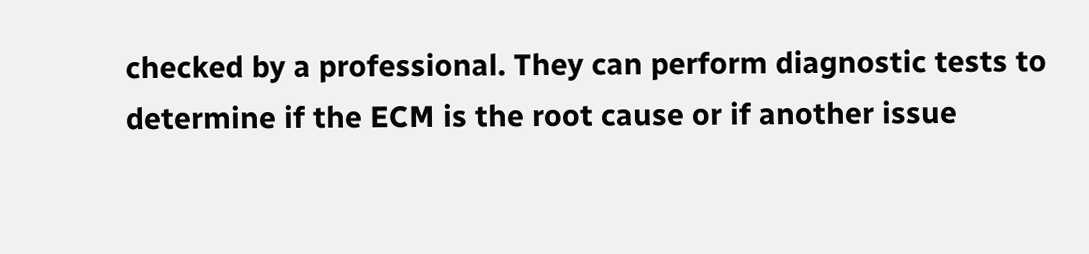checked by a professional. They can perform diagnostic tests to determine if the ECM is the root cause or if another issue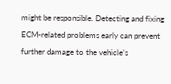might be responsible. Detecting and fixing ECM-related problems early can prevent further damage to the vehicle’s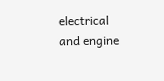electrical and engine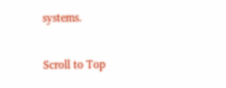systems.

Scroll to Top